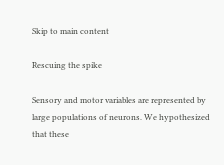Skip to main content

Rescuing the spike

Sensory and motor variables are represented by large populations of neurons. We hypothesized that these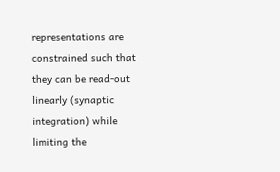representations are constrained such that they can be read-out linearly (synaptic integration) while limiting the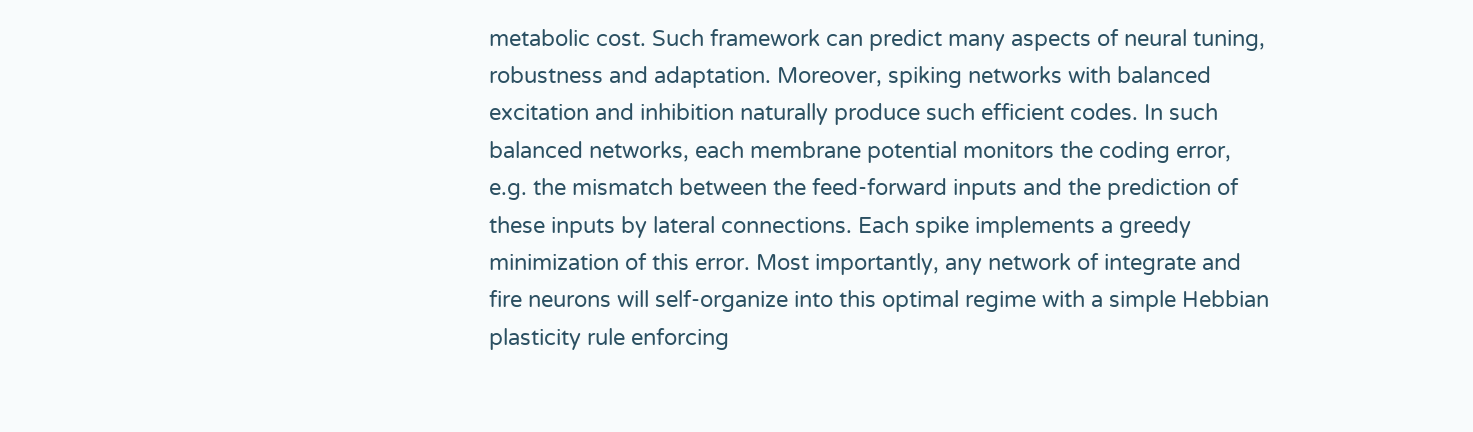metabolic cost. Such framework can predict many aspects of neural tuning, robustness and adaptation. Moreover, spiking networks with balanced excitation and inhibition naturally produce such efficient codes. In such balanced networks, each membrane potential monitors the coding error, e.g. the mismatch between the feed-forward inputs and the prediction of these inputs by lateral connections. Each spike implements a greedy minimization of this error. Most importantly, any network of integrate and fire neurons will self-organize into this optimal regime with a simple Hebbian plasticity rule enforcing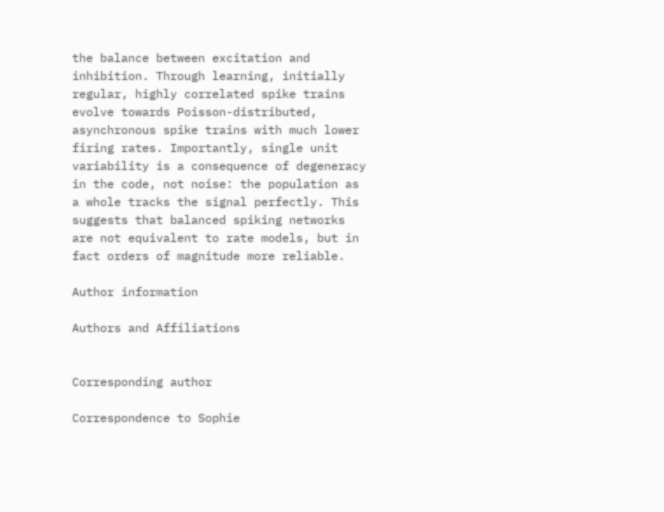the balance between excitation and inhibition. Through learning, initially regular, highly correlated spike trains evolve towards Poisson-distributed, asynchronous spike trains with much lower firing rates. Importantly, single unit variability is a consequence of degeneracy in the code, not noise: the population as a whole tracks the signal perfectly. This suggests that balanced spiking networks are not equivalent to rate models, but in fact orders of magnitude more reliable.

Author information

Authors and Affiliations


Corresponding author

Correspondence to Sophie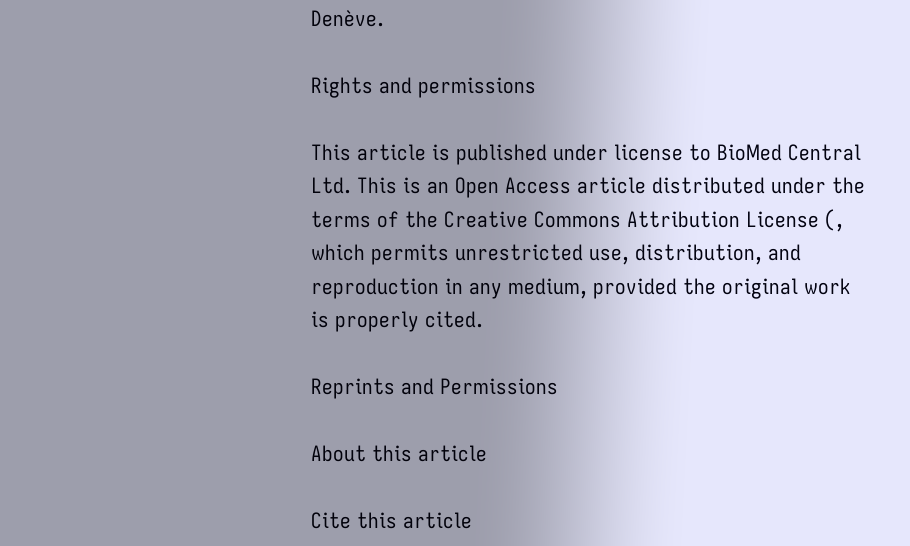Denève.

Rights and permissions

This article is published under license to BioMed Central Ltd. This is an Open Access article distributed under the terms of the Creative Commons Attribution License (, which permits unrestricted use, distribution, and reproduction in any medium, provided the original work is properly cited.

Reprints and Permissions

About this article

Cite this article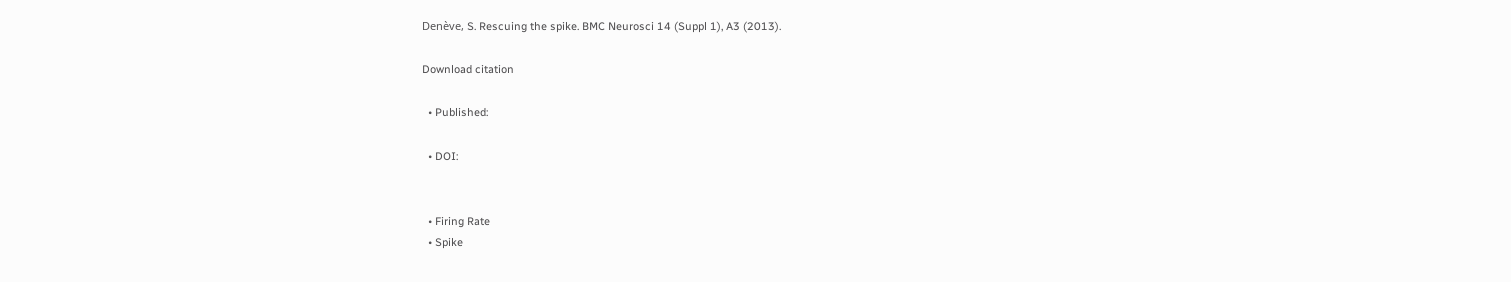Denève, S. Rescuing the spike. BMC Neurosci 14 (Suppl 1), A3 (2013).

Download citation

  • Published:

  • DOI:


  • Firing Rate
  • Spike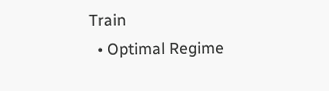Train
  • Optimal Regime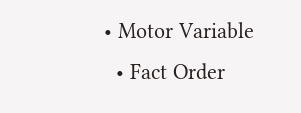• Motor Variable
  • Fact Order